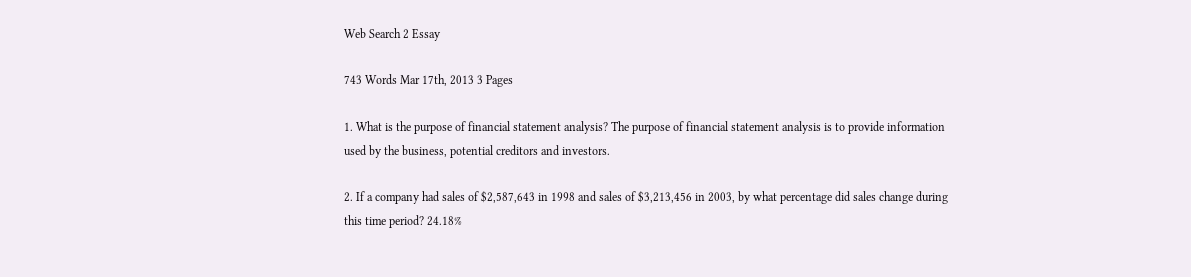Web Search 2 Essay

743 Words Mar 17th, 2013 3 Pages

1. What is the purpose of financial statement analysis? The purpose of financial statement analysis is to provide information used by the business, potential creditors and investors.

2. If a company had sales of $2,587,643 in 1998 and sales of $3,213,456 in 2003, by what percentage did sales change during this time period? 24.18%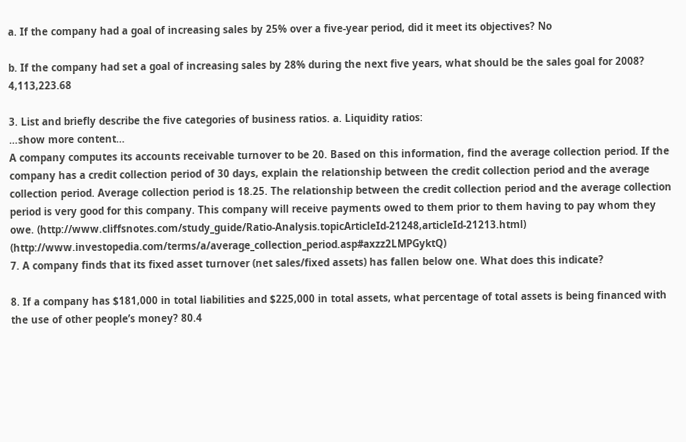a. If the company had a goal of increasing sales by 25% over a five-year period, did it meet its objectives? No

b. If the company had set a goal of increasing sales by 28% during the next five years, what should be the sales goal for 2008? 4,113,223.68

3. List and briefly describe the five categories of business ratios. a. Liquidity ratios:
…show more content…
A company computes its accounts receivable turnover to be 20. Based on this information, find the average collection period. If the company has a credit collection period of 30 days, explain the relationship between the credit collection period and the average collection period. Average collection period is 18.25. The relationship between the credit collection period and the average collection period is very good for this company. This company will receive payments owed to them prior to them having to pay whom they owe. (http://www.cliffsnotes.com/study_guide/Ratio-Analysis.topicArticleId-21248,articleId-21213.html) (http://www.investopedia.com/terms/a/average_collection_period.asp#axzz2LMPGyktQ)
7. A company finds that its fixed asset turnover (net sales/fixed assets) has fallen below one. What does this indicate?

8. If a company has $181,000 in total liabilities and $225,000 in total assets, what percentage of total assets is being financed with the use of other people’s money? 80.4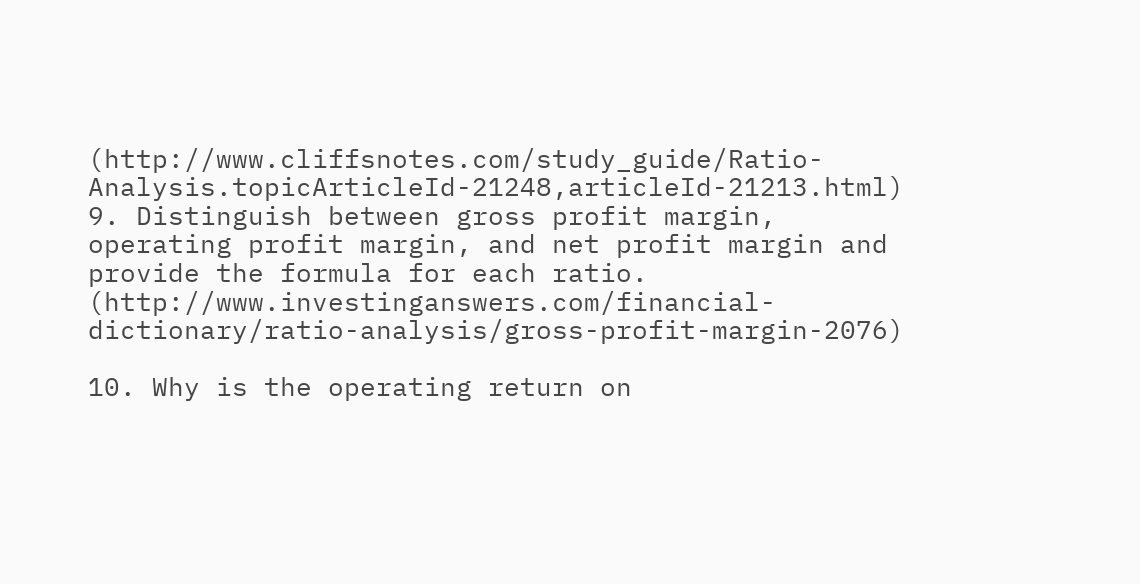(http://www.cliffsnotes.com/study_guide/Ratio-Analysis.topicArticleId-21248,articleId-21213.html)
9. Distinguish between gross profit margin, operating profit margin, and net profit margin and provide the formula for each ratio. (http://www.investinganswers.com/financial-dictionary/ratio-analysis/gross-profit-margin-2076)

10. Why is the operating return on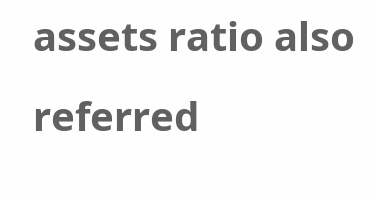assets ratio also referred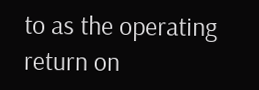to as the operating return on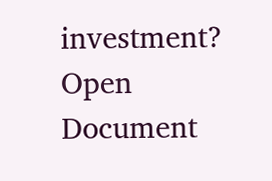investment?
Open Document